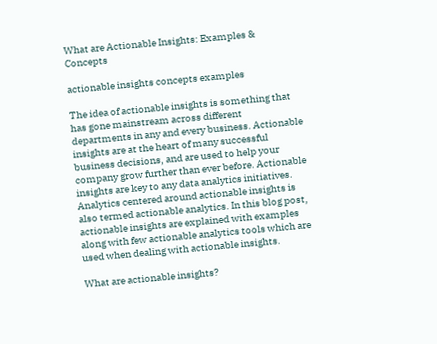What are Actionable Insights: Examples & Concepts

actionable insights concepts examples

The idea of actionable insights is something that has gone mainstream across different departments in any and every business. Actionable insights are at the heart of many successful business decisions, and are used to help your company grow further than ever before. Actionable insights are key to any data analytics initiatives. Analytics centered around actionable insights is also termed actionable analytics. In this blog post, actionable insights are explained with examples along with few actionable analytics tools which are used when dealing with actionable insights.

What are actionable insights?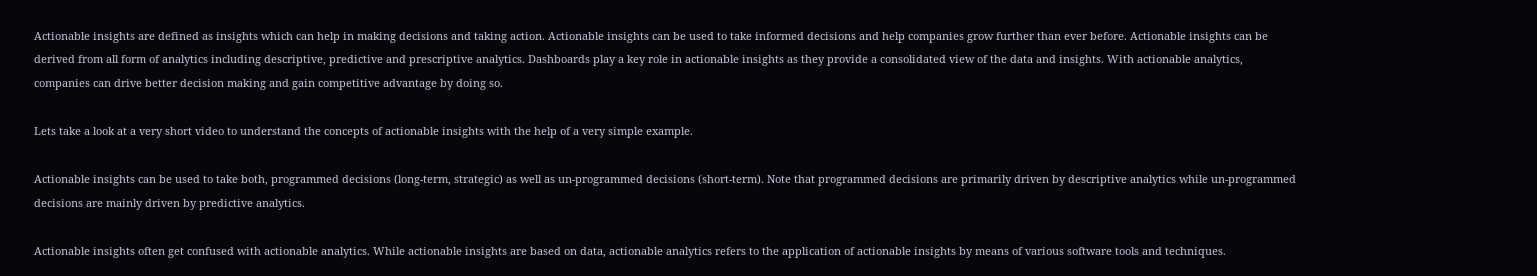Actionable insights are defined as insights which can help in making decisions and taking action. Actionable insights can be used to take informed decisions and help companies grow further than ever before. Actionable insights can be derived from all form of analytics including descriptive, predictive and prescriptive analytics. Dashboards play a key role in actionable insights as they provide a consolidated view of the data and insights. With actionable analytics, companies can drive better decision making and gain competitive advantage by doing so.

Lets take a look at a very short video to understand the concepts of actionable insights with the help of a very simple example.

Actionable insights can be used to take both, programmed decisions (long-term, strategic) as well as un-programmed decisions (short-term). Note that programmed decisions are primarily driven by descriptive analytics while un-programmed decisions are mainly driven by predictive analytics.

Actionable insights often get confused with actionable analytics. While actionable insights are based on data, actionable analytics refers to the application of actionable insights by means of various software tools and techniques.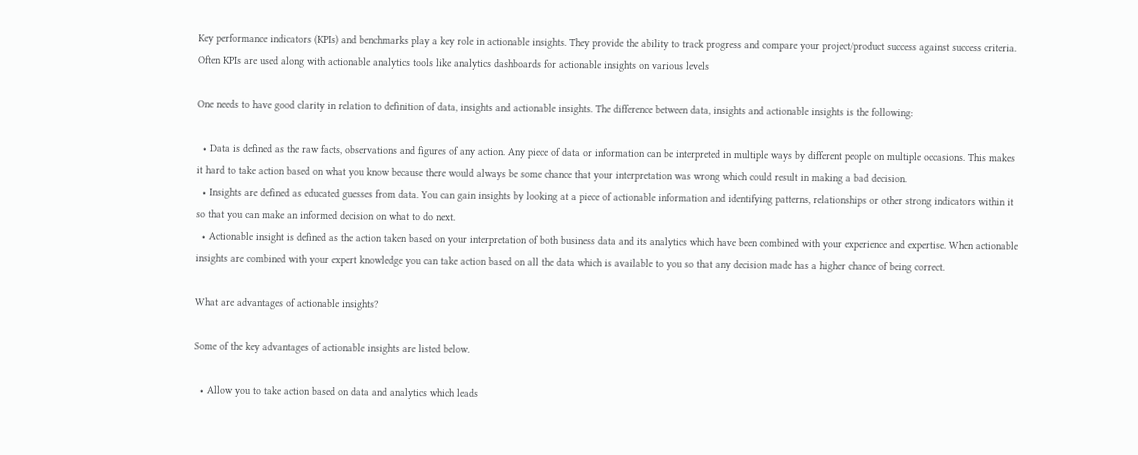Key performance indicators (KPIs) and benchmarks play a key role in actionable insights. They provide the ability to track progress and compare your project/product success against success criteria. Often KPIs are used along with actionable analytics tools like analytics dashboards for actionable insights on various levels

One needs to have good clarity in relation to definition of data, insights and actionable insights. The difference between data, insights and actionable insights is the following:

  • Data is defined as the raw facts, observations and figures of any action. Any piece of data or information can be interpreted in multiple ways by different people on multiple occasions. This makes it hard to take action based on what you know because there would always be some chance that your interpretation was wrong which could result in making a bad decision.
  • Insights are defined as educated guesses from data. You can gain insights by looking at a piece of actionable information and identifying patterns, relationships or other strong indicators within it so that you can make an informed decision on what to do next.
  • Actionable insight is defined as the action taken based on your interpretation of both business data and its analytics which have been combined with your experience and expertise. When actionable insights are combined with your expert knowledge you can take action based on all the data which is available to you so that any decision made has a higher chance of being correct.

What are advantages of actionable insights?

Some of the key advantages of actionable insights are listed below.

  • Allow you to take action based on data and analytics which leads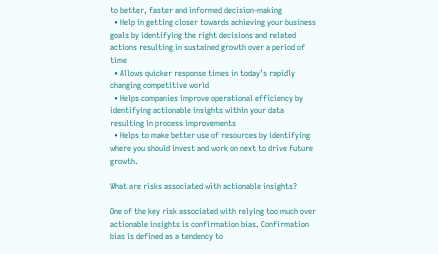to better, faster and informed decision-making
  • Help in getting closer towards achieving your business goals by identifying the right decisions and related actions resulting in sustained growth over a period of time
  • Allows quicker response times in today’s rapidly changing competitive world
  • Helps companies improve operational efficiency by identifying actionable insights within your data resulting in process improvements
  • Helps to make better use of resources by identifying where you should invest and work on next to drive future growth.

What are risks associated with actionable insights?

One of the key risk associated with relying too much over actionable insights is confirmation bias. Confirmation bias is defined as a tendency to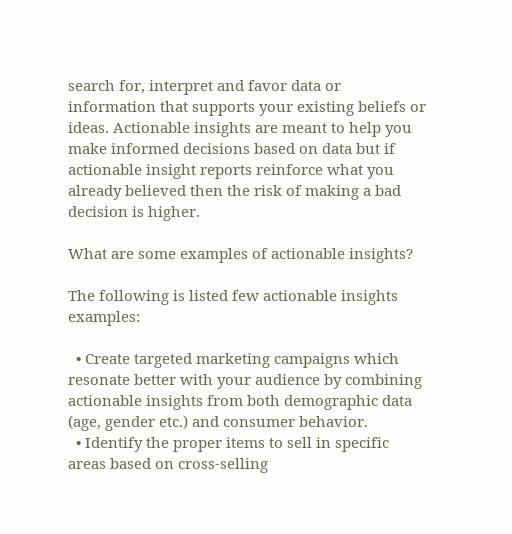search for, interpret and favor data or information that supports your existing beliefs or ideas. Actionable insights are meant to help you make informed decisions based on data but if actionable insight reports reinforce what you already believed then the risk of making a bad decision is higher.

What are some examples of actionable insights?

The following is listed few actionable insights examples:

  • Create targeted marketing campaigns which resonate better with your audience by combining actionable insights from both demographic data (age, gender etc.) and consumer behavior.
  • Identify the proper items to sell in specific areas based on cross-selling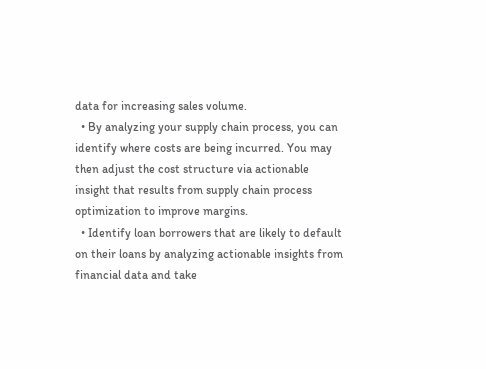data for increasing sales volume.
  • By analyzing your supply chain process, you can identify where costs are being incurred. You may then adjust the cost structure via actionable insight that results from supply chain process optimization to improve margins.
  • Identify loan borrowers that are likely to default on their loans by analyzing actionable insights from financial data and take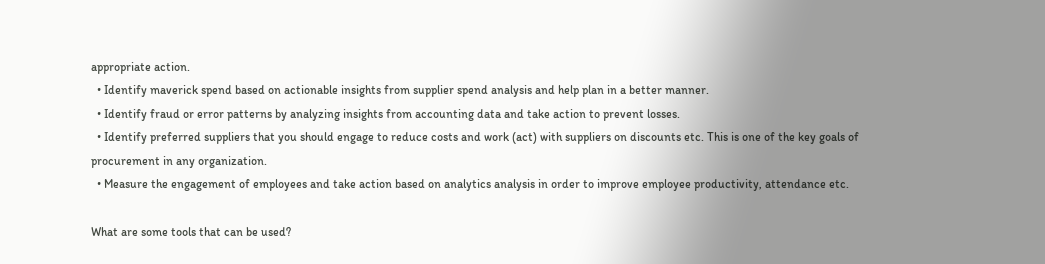appropriate action.
  • Identify maverick spend based on actionable insights from supplier spend analysis and help plan in a better manner.
  • Identify fraud or error patterns by analyzing insights from accounting data and take action to prevent losses.
  • Identify preferred suppliers that you should engage to reduce costs and work (act) with suppliers on discounts etc. This is one of the key goals of procurement in any organization.
  • Measure the engagement of employees and take action based on analytics analysis in order to improve employee productivity, attendance etc.

What are some tools that can be used?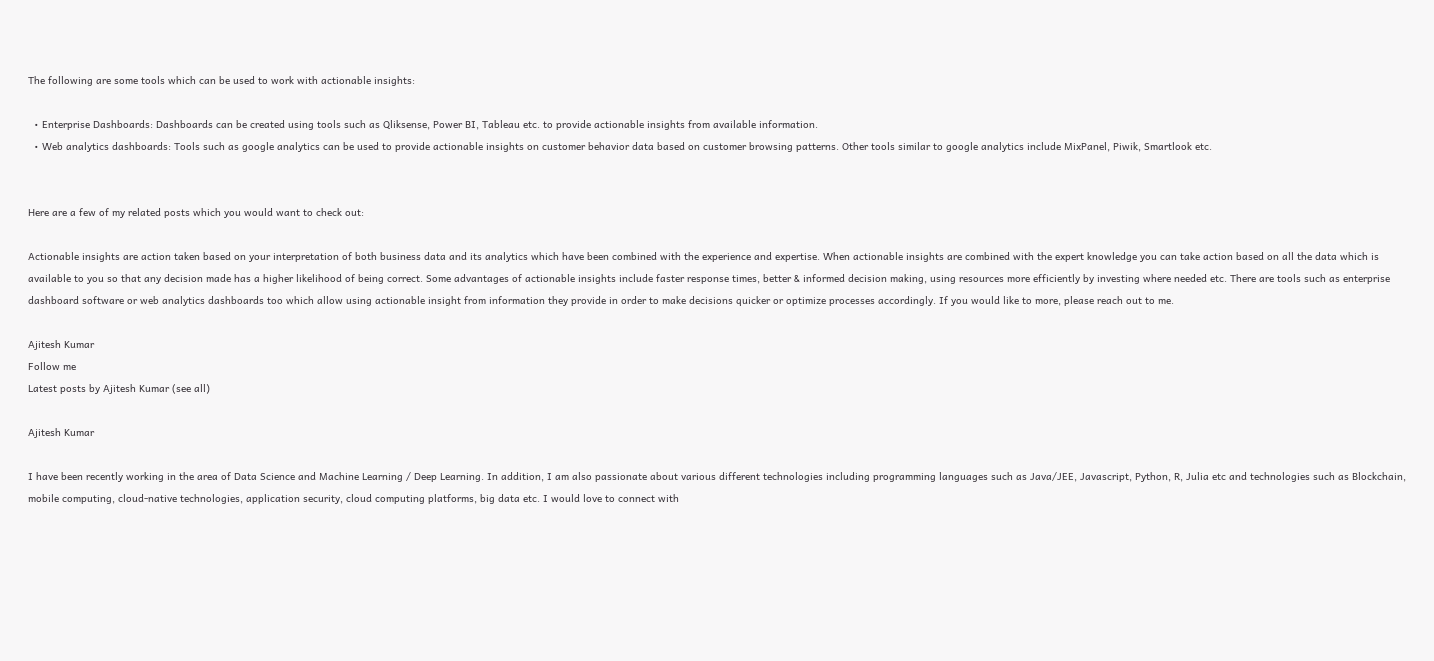The following are some tools which can be used to work with actionable insights:

  • Enterprise Dashboards: Dashboards can be created using tools such as Qliksense, Power BI, Tableau etc. to provide actionable insights from available information.
  • Web analytics dashboards: Tools such as google analytics can be used to provide actionable insights on customer behavior data based on customer browsing patterns. Other tools similar to google analytics include MixPanel, Piwik, Smartlook etc.


Here are a few of my related posts which you would want to check out:

Actionable insights are action taken based on your interpretation of both business data and its analytics which have been combined with the experience and expertise. When actionable insights are combined with the expert knowledge you can take action based on all the data which is available to you so that any decision made has a higher likelihood of being correct. Some advantages of actionable insights include faster response times, better & informed decision making, using resources more efficiently by investing where needed etc. There are tools such as enterprise dashboard software or web analytics dashboards too which allow using actionable insight from information they provide in order to make decisions quicker or optimize processes accordingly. If you would like to more, please reach out to me.

Ajitesh Kumar
Follow me
Latest posts by Ajitesh Kumar (see all)

Ajitesh Kumar

I have been recently working in the area of Data Science and Machine Learning / Deep Learning. In addition, I am also passionate about various different technologies including programming languages such as Java/JEE, Javascript, Python, R, Julia etc and technologies such as Blockchain, mobile computing, cloud-native technologies, application security, cloud computing platforms, big data etc. I would love to connect with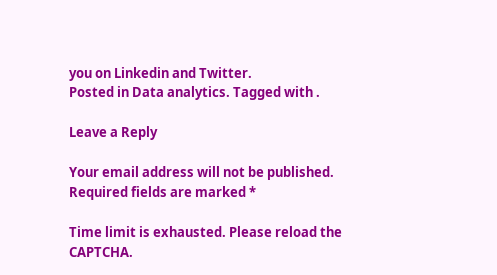you on Linkedin and Twitter.
Posted in Data analytics. Tagged with .

Leave a Reply

Your email address will not be published. Required fields are marked *

Time limit is exhausted. Please reload the CAPTCHA.